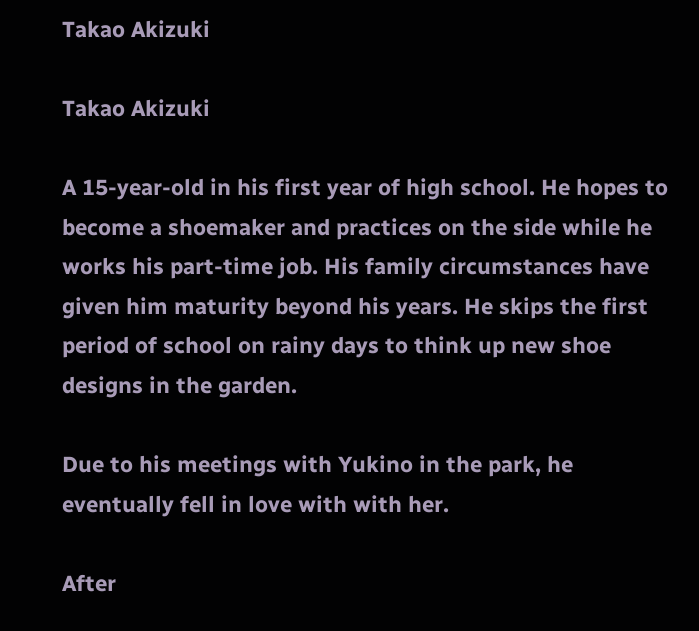Takao Akizuki

Takao Akizuki

A 15-year-old in his first year of high school. He hopes to become a shoemaker and practices on the side while he works his part-time job. His family circumstances have given him maturity beyond his years. He skips the first period of school on rainy days to think up new shoe designs in the garden.

Due to his meetings with Yukino in the park, he eventually fell in love with with her.

After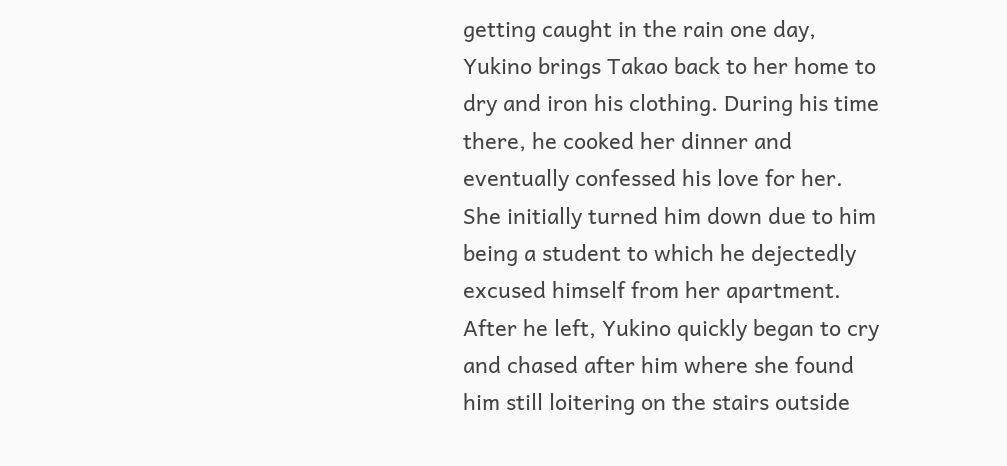getting caught in the rain one day, Yukino brings Takao back to her home to dry and iron his clothing. During his time there, he cooked her dinner and eventually confessed his love for her. She initially turned him down due to him being a student to which he dejectedly excused himself from her apartment. After he left, Yukino quickly began to cry and chased after him where she found him still loitering on the stairs outside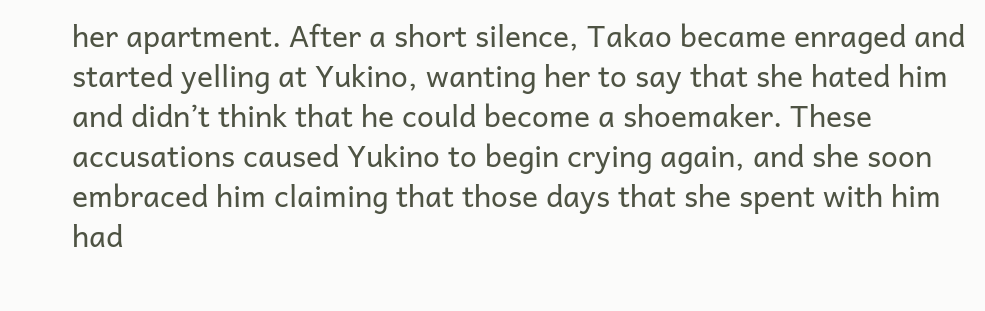her apartment. After a short silence, Takao became enraged and started yelling at Yukino, wanting her to say that she hated him and didn’t think that he could become a shoemaker. These accusations caused Yukino to begin crying again, and she soon embraced him claiming that those days that she spent with him had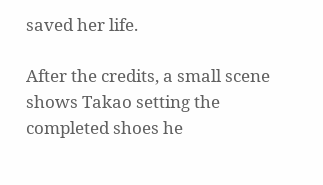saved her life.

After the credits, a small scene shows Takao setting the completed shoes he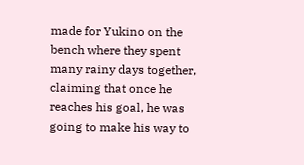made for Yukino on the bench where they spent many rainy days together, claiming that once he reaches his goal, he was going to make his way to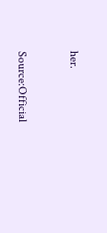her.



Source:Official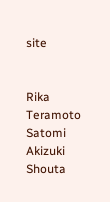site


Rika Teramoto
Satomi Akizuki
Shouta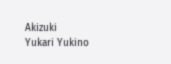Akizuki
Yukari Yukino